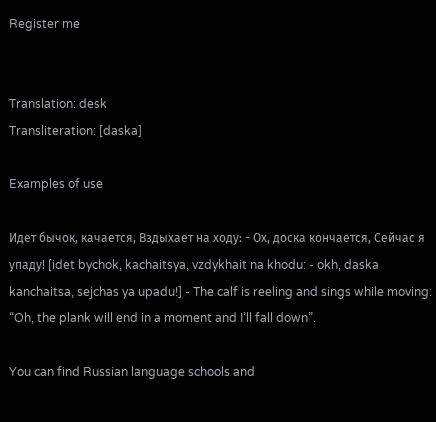Register me


Translation: desk
Transliteration: [daska]

Examples of use

Идет бычок, качается, Вздыхает на ходу: - Ох, доска кончается, Сейчас я упаду! [idet bychok, kachaitsya, vzdykhait na khodu: - okh, daska kanchaitsa, sejchas ya upadu!] - The calf is reeling and sings while moving: “Oh, the plank will end in a moment and I’ll fall down”.

You can find Russian language schools and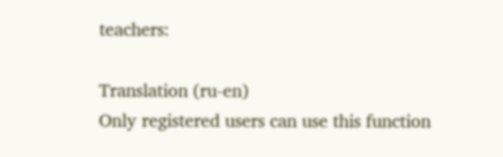teachers:

Translation (ru-en)
Only registered users can use this function